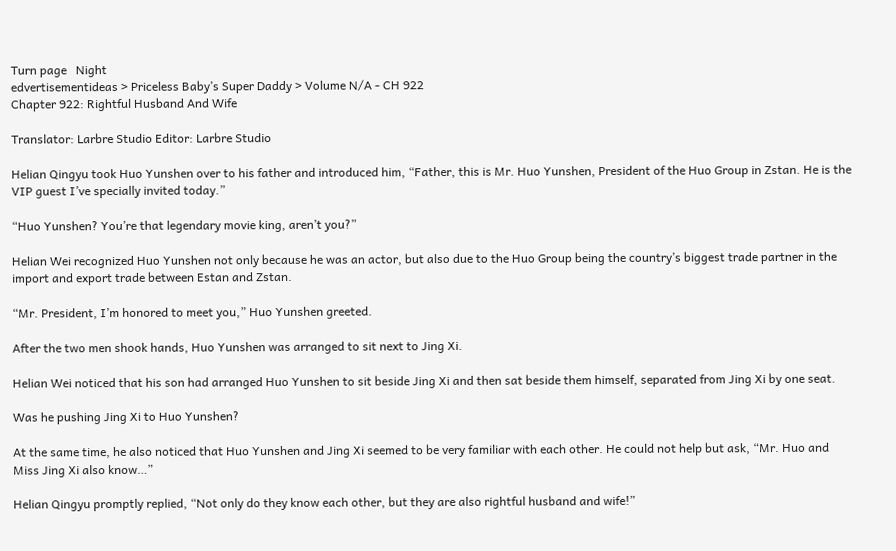Turn page   Night
edvertisementideas > Priceless Baby’s Super Daddy > Volume N/A - CH 922
Chapter 922: Rightful Husband And Wife

Translator: Larbre Studio Editor: Larbre Studio

Helian Qingyu took Huo Yunshen over to his father and introduced him, “Father, this is Mr. Huo Yunshen, President of the Huo Group in Zstan. He is the VIP guest I’ve specially invited today.”

“Huo Yunshen? You’re that legendary movie king, aren’t you?”

Helian Wei recognized Huo Yunshen not only because he was an actor, but also due to the Huo Group being the country’s biggest trade partner in the import and export trade between Estan and Zstan.

“Mr. President, I’m honored to meet you,” Huo Yunshen greeted.

After the two men shook hands, Huo Yunshen was arranged to sit next to Jing Xi.

Helian Wei noticed that his son had arranged Huo Yunshen to sit beside Jing Xi and then sat beside them himself, separated from Jing Xi by one seat.

Was he pushing Jing Xi to Huo Yunshen?

At the same time, he also noticed that Huo Yunshen and Jing Xi seemed to be very familiar with each other. He could not help but ask, “Mr. Huo and Miss Jing Xi also know…”

Helian Qingyu promptly replied, “Not only do they know each other, but they are also rightful husband and wife!”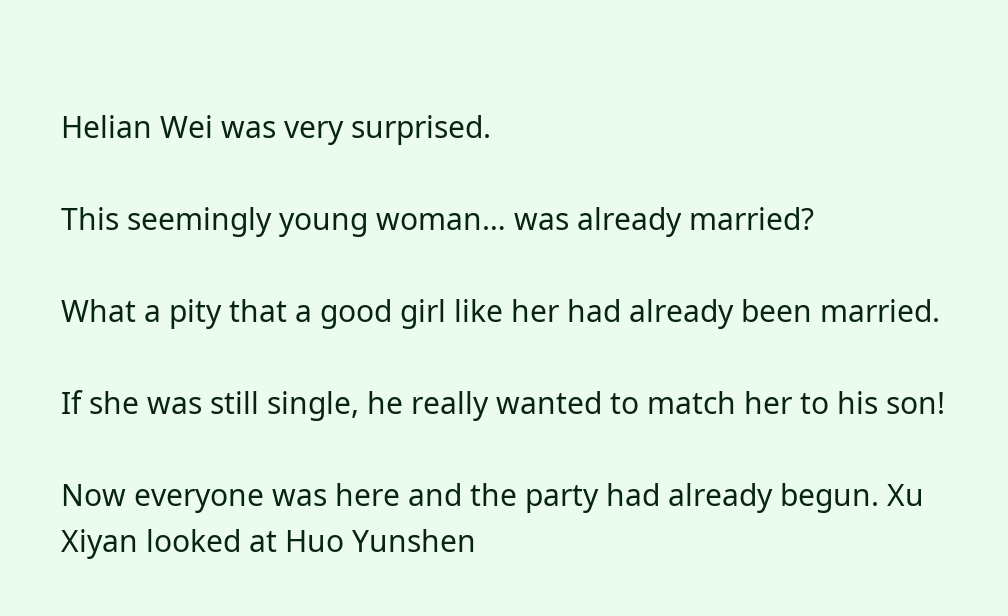Helian Wei was very surprised.

This seemingly young woman… was already married?

What a pity that a good girl like her had already been married.

If she was still single, he really wanted to match her to his son!

Now everyone was here and the party had already begun. Xu Xiyan looked at Huo Yunshen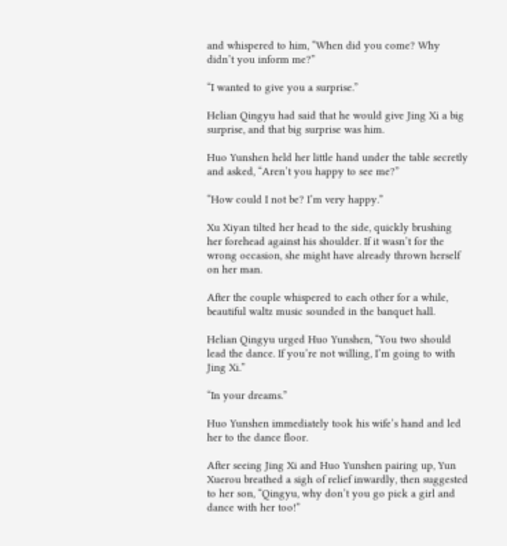and whispered to him, “When did you come? Why didn’t you inform me?”

“I wanted to give you a surprise.”

Helian Qingyu had said that he would give Jing Xi a big surprise, and that big surprise was him.

Huo Yunshen held her little hand under the table secretly and asked, “Aren’t you happy to see me?”

“How could I not be? I’m very happy.”

Xu Xiyan tilted her head to the side, quickly brushing her forehead against his shoulder. If it wasn’t for the wrong occasion, she might have already thrown herself on her man.

After the couple whispered to each other for a while, beautiful waltz music sounded in the banquet hall.

Helian Qingyu urged Huo Yunshen, “You two should lead the dance. If you’re not willing, I’m going to with Jing Xi.”

“In your dreams.”

Huo Yunshen immediately took his wife’s hand and led her to the dance floor.

After seeing Jing Xi and Huo Yunshen pairing up, Yun Xuerou breathed a sigh of relief inwardly, then suggested to her son, “Qingyu, why don’t you go pick a girl and dance with her too!”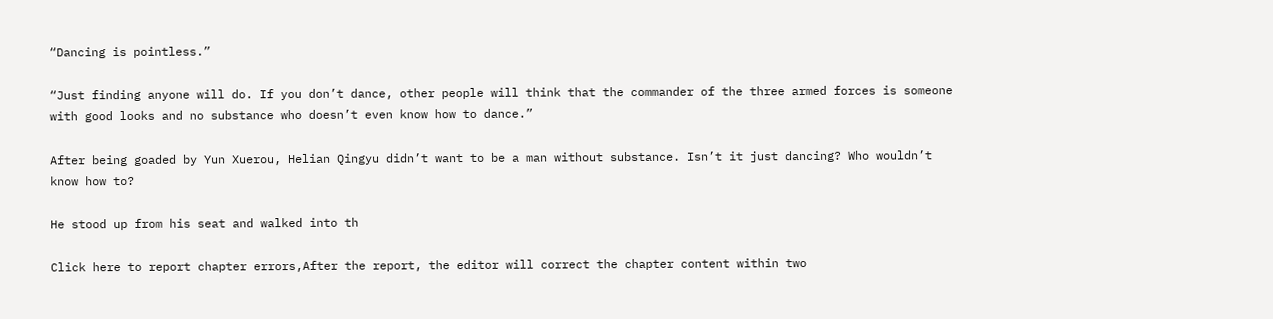“Dancing is pointless.”

“Just finding anyone will do. If you don’t dance, other people will think that the commander of the three armed forces is someone with good looks and no substance who doesn’t even know how to dance.”

After being goaded by Yun Xuerou, Helian Qingyu didn’t want to be a man without substance. Isn’t it just dancing? Who wouldn’t know how to?

He stood up from his seat and walked into th

Click here to report chapter errors,After the report, the editor will correct the chapter content within two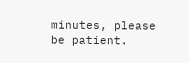minutes, please be patient.